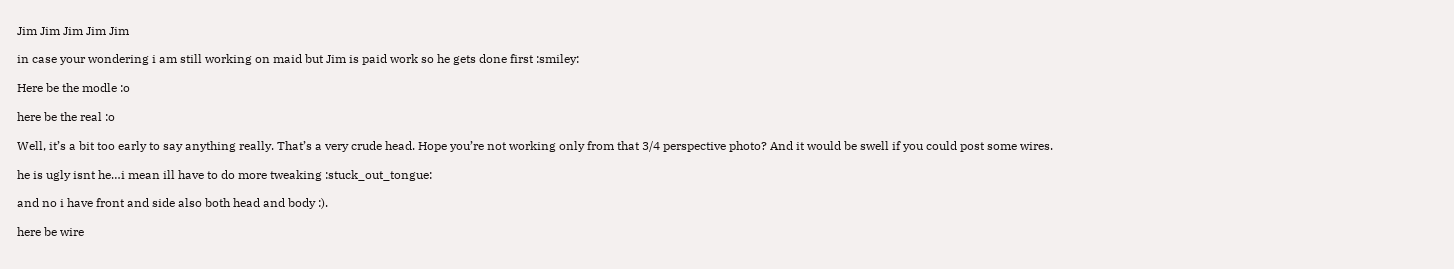Jim Jim Jim Jim Jim

in case your wondering i am still working on maid but Jim is paid work so he gets done first :smiley:

Here be the modle :o

here be the real :o

Well, it’s a bit too early to say anything really. That’s a very crude head. Hope you’re not working only from that 3/4 perspective photo? And it would be swell if you could post some wires.

he is ugly isnt he…i mean ill have to do more tweaking :stuck_out_tongue:

and no i have front and side also both head and body :).

here be wire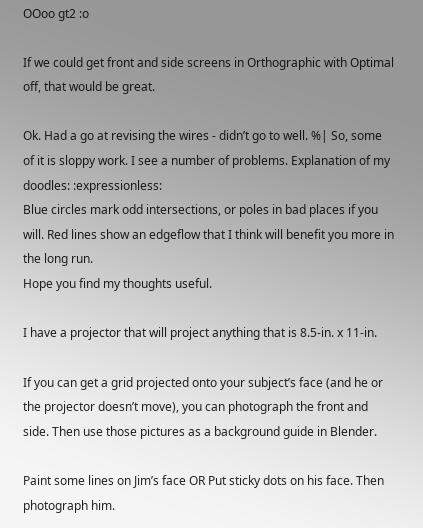OOoo gt2 :o

If we could get front and side screens in Orthographic with Optimal off, that would be great.

Ok. Had a go at revising the wires - didn’t go to well. %| So, some of it is sloppy work. I see a number of problems. Explanation of my doodles: :expressionless:
Blue circles mark odd intersections, or poles in bad places if you will. Red lines show an edgeflow that I think will benefit you more in the long run.
Hope you find my thoughts useful.

I have a projector that will project anything that is 8.5-in. x 11-in.

If you can get a grid projected onto your subject’s face (and he or the projector doesn’t move), you can photograph the front and side. Then use those pictures as a background guide in Blender.

Paint some lines on Jim’s face OR Put sticky dots on his face. Then photograph him.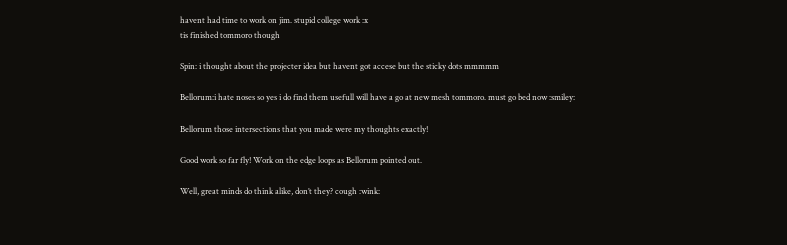havent had time to work on jim. stupid college work :x
tis finished tommoro though

Spin: i thought about the projecter idea but havent got accese but the sticky dots mmmmm

Bellorum:i hate noses so yes i do find them usefull will have a go at new mesh tommoro. must go bed now :smiley:

Bellorum those intersections that you made were my thoughts exactly!

Good work so far fly! Work on the edge loops as Bellorum pointed out.

Well, great minds do think alike, don’t they? cough :wink: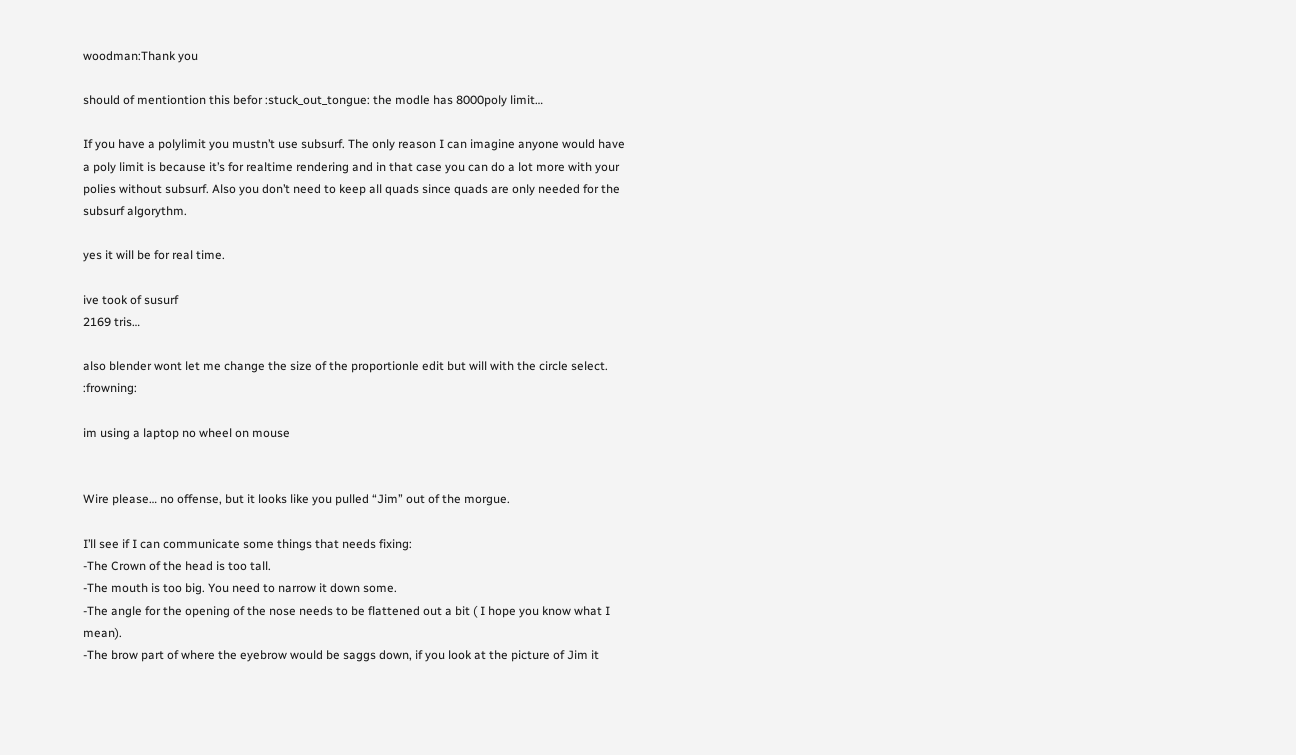woodman:Thank you

should of mentiontion this befor :stuck_out_tongue: the modle has 8000poly limit…

If you have a polylimit you mustn’t use subsurf. The only reason I can imagine anyone would have a poly limit is because it’s for realtime rendering and in that case you can do a lot more with your polies without subsurf. Also you don’t need to keep all quads since quads are only needed for the subsurf algorythm.

yes it will be for real time.

ive took of susurf
2169 tris…

also blender wont let me change the size of the proportionle edit but will with the circle select. :frowning:

im using a laptop no wheel on mouse


Wire please… no offense, but it looks like you pulled “Jim” out of the morgue.

I’ll see if I can communicate some things that needs fixing:
-The Crown of the head is too tall.
-The mouth is too big. You need to narrow it down some.
-The angle for the opening of the nose needs to be flattened out a bit ( I hope you know what I mean).
-The brow part of where the eyebrow would be saggs down, if you look at the picture of Jim it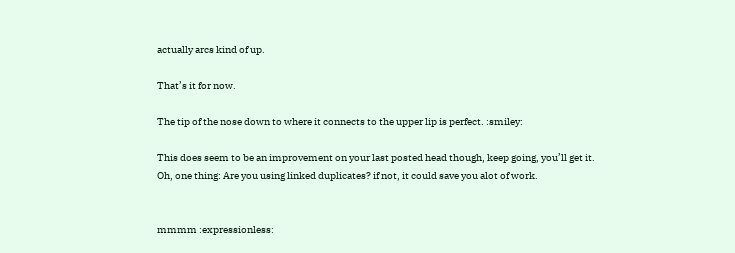actually arcs kind of up.

That’s it for now.

The tip of the nose down to where it connects to the upper lip is perfect. :smiley:

This does seem to be an improvement on your last posted head though, keep going, you’ll get it.
Oh, one thing: Are you using linked duplicates? if not, it could save you alot of work.


mmmm :expressionless: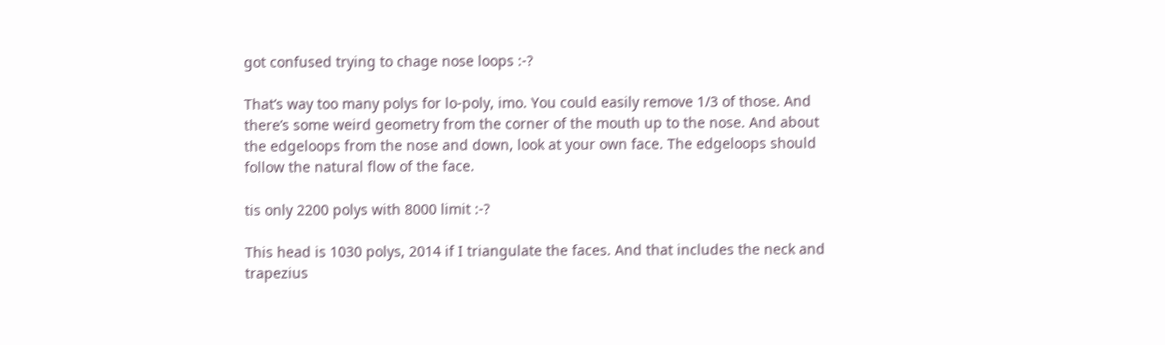got confused trying to chage nose loops :-?

That’s way too many polys for lo-poly, imo. You could easily remove 1/3 of those. And there’s some weird geometry from the corner of the mouth up to the nose. And about the edgeloops from the nose and down, look at your own face. The edgeloops should follow the natural flow of the face.

tis only 2200 polys with 8000 limit :-?

This head is 1030 polys, 2014 if I triangulate the faces. And that includes the neck and trapezius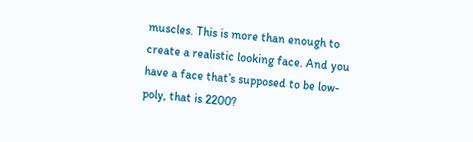muscles. This is more than enough to create a realistic looking face. And you have a face that’s supposed to be low-poly, that is 2200?